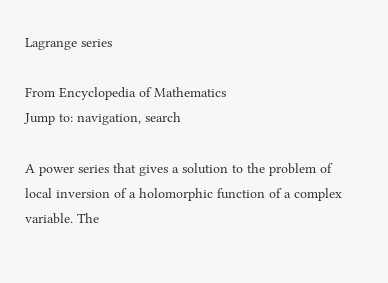Lagrange series

From Encyclopedia of Mathematics
Jump to: navigation, search

A power series that gives a solution to the problem of local inversion of a holomorphic function of a complex variable. The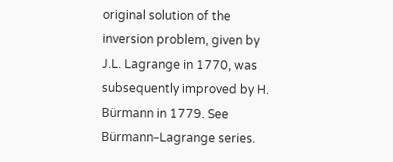original solution of the inversion problem, given by J.L. Lagrange in 1770, was subsequently improved by H. Bürmann in 1779. See Bürmann–Lagrange series.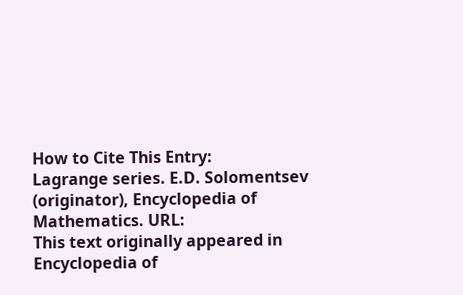How to Cite This Entry:
Lagrange series. E.D. Solomentsev (originator), Encyclopedia of Mathematics. URL:
This text originally appeared in Encyclopedia of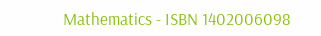Mathematics - ISBN 1402006098